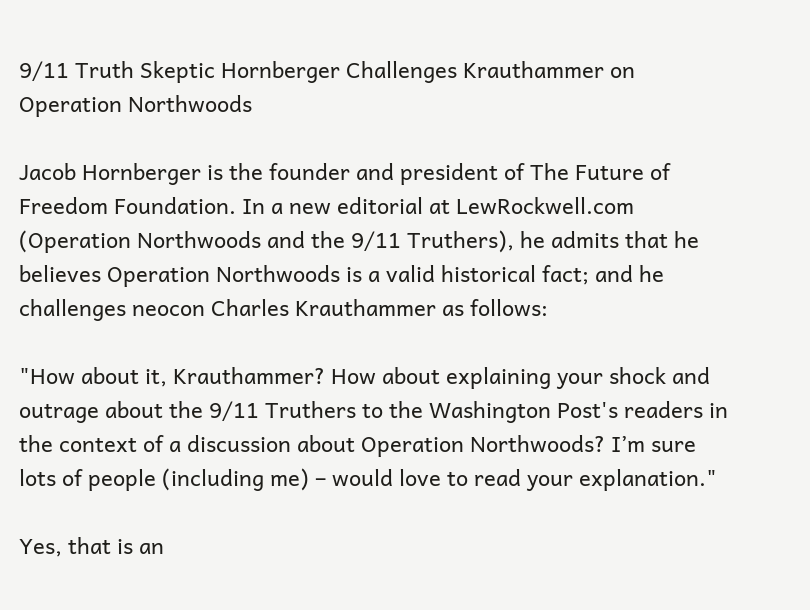9/11 Truth Skeptic Hornberger Challenges Krauthammer on Operation Northwoods

Jacob Hornberger is the founder and president of The Future of Freedom Foundation. In a new editorial at LewRockwell.com (Operation Northwoods and the 9/11 Truthers), he admits that he believes Operation Northwoods is a valid historical fact; and he challenges neocon Charles Krauthammer as follows:

"How about it, Krauthammer? How about explaining your shock and outrage about the 9/11 Truthers to the Washington Post's readers in the context of a discussion about Operation Northwoods? I’m sure lots of people (including me) – would love to read your explanation."

Yes, that is an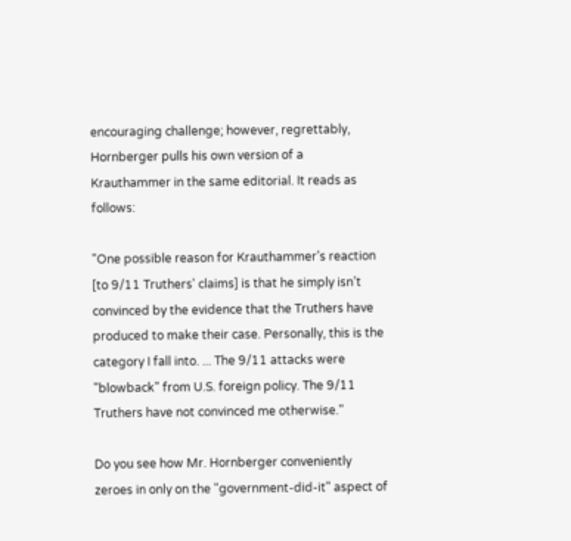encouraging challenge; however, regrettably, Hornberger pulls his own version of a Krauthammer in the same editorial. It reads as follows:

"One possible reason for Krauthammer’s reaction [to 9/11 Truthers' claims] is that he simply isn’t convinced by the evidence that the Truthers have produced to make their case. Personally, this is the category I fall into. ... The 9/11 attacks were "blowback" from U.S. foreign policy. The 9/11 Truthers have not convinced me otherwise."

Do you see how Mr. Hornberger conveniently zeroes in only on the "government-did-it" aspect of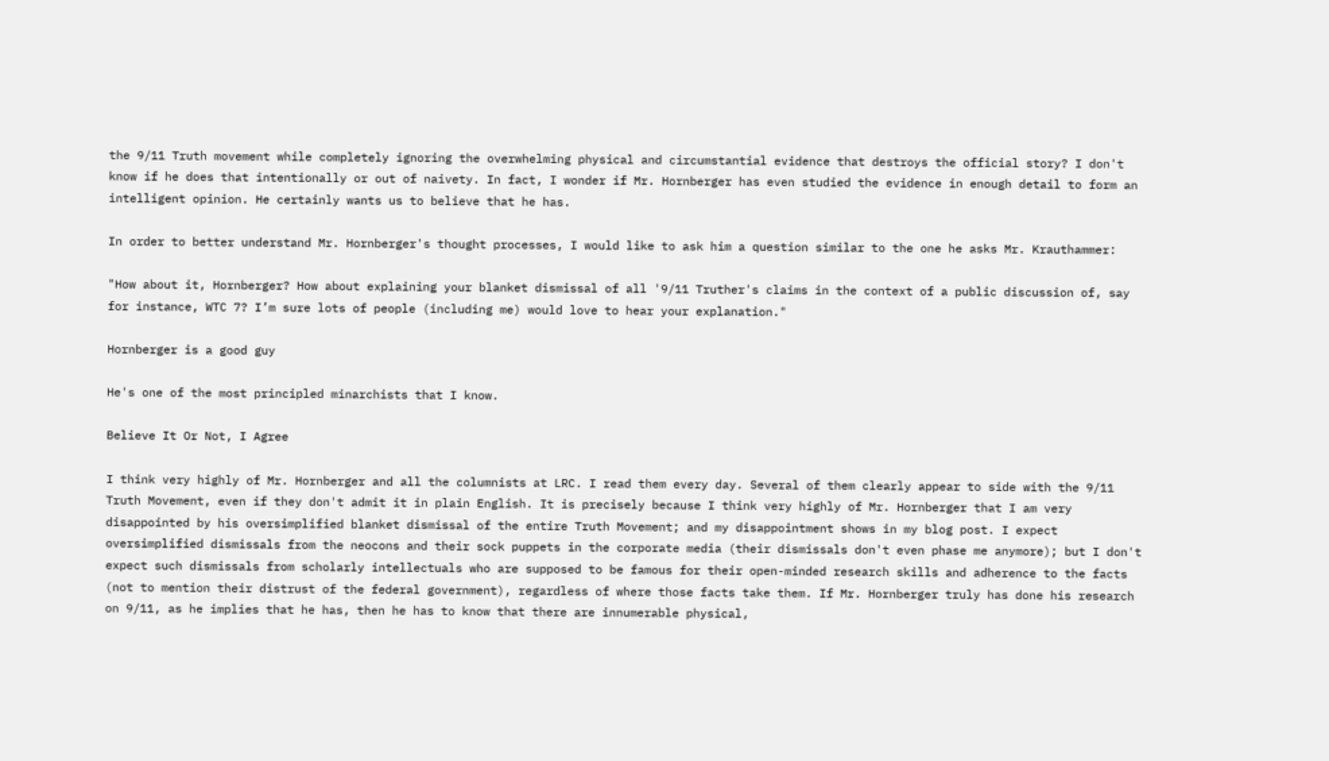the 9/11 Truth movement while completely ignoring the overwhelming physical and circumstantial evidence that destroys the official story? I don't know if he does that intentionally or out of naivety. In fact, I wonder if Mr. Hornberger has even studied the evidence in enough detail to form an intelligent opinion. He certainly wants us to believe that he has.

In order to better understand Mr. Hornberger's thought processes, I would like to ask him a question similar to the one he asks Mr. Krauthammer:

"How about it, Hornberger? How about explaining your blanket dismissal of all '9/11 Truther's claims in the context of a public discussion of, say for instance, WTC 7? I’m sure lots of people (including me) would love to hear your explanation."

Hornberger is a good guy

He's one of the most principled minarchists that I know.

Believe It Or Not, I Agree

I think very highly of Mr. Hornberger and all the columnists at LRC. I read them every day. Several of them clearly appear to side with the 9/11 Truth Movement, even if they don't admit it in plain English. It is precisely because I think very highly of Mr. Hornberger that I am very disappointed by his oversimplified blanket dismissal of the entire Truth Movement; and my disappointment shows in my blog post. I expect oversimplified dismissals from the neocons and their sock puppets in the corporate media (their dismissals don't even phase me anymore); but I don't expect such dismissals from scholarly intellectuals who are supposed to be famous for their open-minded research skills and adherence to the facts (not to mention their distrust of the federal government), regardless of where those facts take them. If Mr. Hornberger truly has done his research on 9/11, as he implies that he has, then he has to know that there are innumerable physical,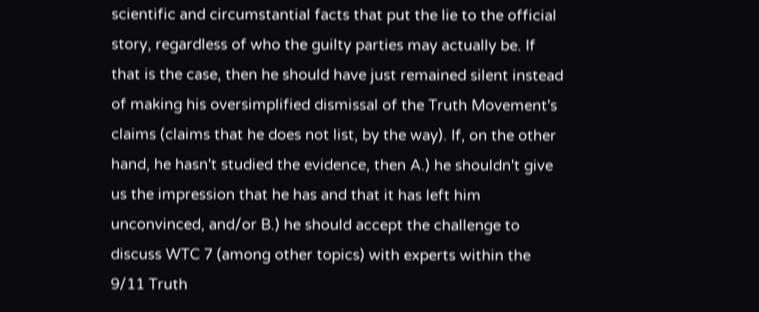scientific and circumstantial facts that put the lie to the official story, regardless of who the guilty parties may actually be. If that is the case, then he should have just remained silent instead of making his oversimplified dismissal of the Truth Movement's claims (claims that he does not list, by the way). If, on the other hand, he hasn't studied the evidence, then A.) he shouldn't give us the impression that he has and that it has left him unconvinced, and/or B.) he should accept the challenge to discuss WTC 7 (among other topics) with experts within the 9/11 Truth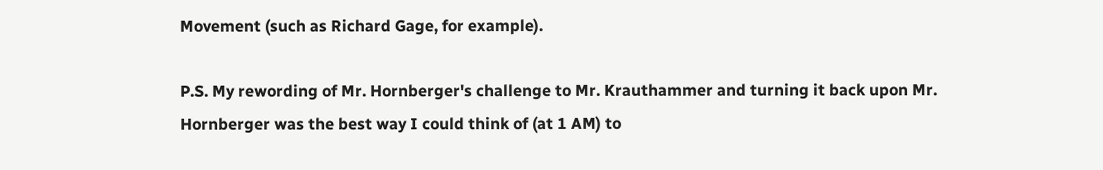Movement (such as Richard Gage, for example).

P.S. My rewording of Mr. Hornberger's challenge to Mr. Krauthammer and turning it back upon Mr. Hornberger was the best way I could think of (at 1 AM) to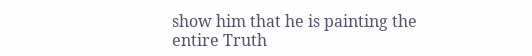show him that he is painting the entire Truth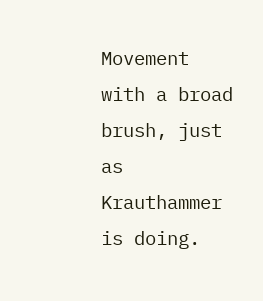Movement with a broad brush, just as Krauthammer is doing.